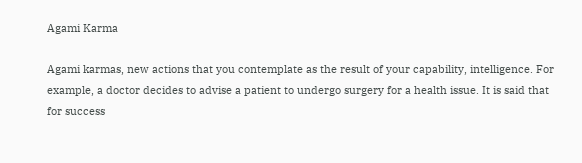Agami Karma

Agami karmas, new actions that you contemplate as the result of your capability, intelligence. For example, a doctor decides to advise a patient to undergo surgery for a health issue. It is said that for success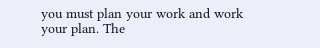you must plan your work and work your plan. The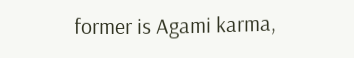former is Agami karma,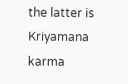the latter is Kriyamana karma